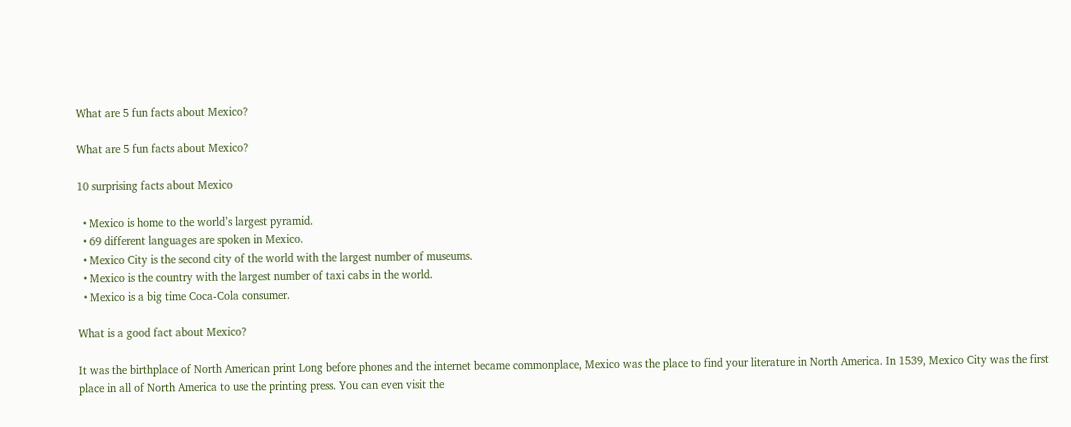What are 5 fun facts about Mexico?

What are 5 fun facts about Mexico?

10 surprising facts about Mexico

  • Mexico is home to the world’s largest pyramid.
  • 69 different languages are spoken in Mexico.
  • Mexico City is the second city of the world with the largest number of museums.
  • Mexico is the country with the largest number of taxi cabs in the world.
  • Mexico is a big time Coca-Cola consumer.

What is a good fact about Mexico?

It was the birthplace of North American print Long before phones and the internet became commonplace, Mexico was the place to find your literature in North America. In 1539, Mexico City was the first place in all of North America to use the printing press. You can even visit the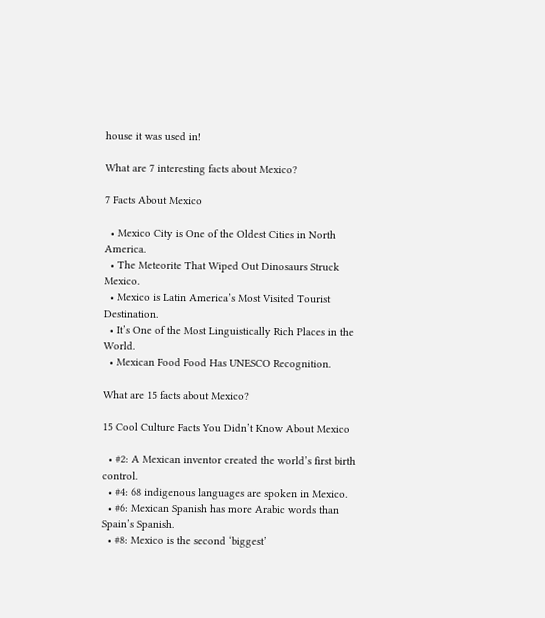house it was used in!

What are 7 interesting facts about Mexico?

7 Facts About Mexico

  • Mexico City is One of the Oldest Cities in North America.
  • The Meteorite That Wiped Out Dinosaurs Struck Mexico.
  • Mexico is Latin America’s Most Visited Tourist Destination.
  • It’s One of the Most Linguistically Rich Places in the World.
  • Mexican Food Food Has UNESCO Recognition.

What are 15 facts about Mexico?

15 Cool Culture Facts You Didn’t Know About Mexico

  • #2: A Mexican inventor created the world’s first birth control.
  • #4: 68 indigenous languages are spoken in Mexico.
  • #6: Mexican Spanish has more Arabic words than Spain’s Spanish.
  • #8: Mexico is the second ‘biggest’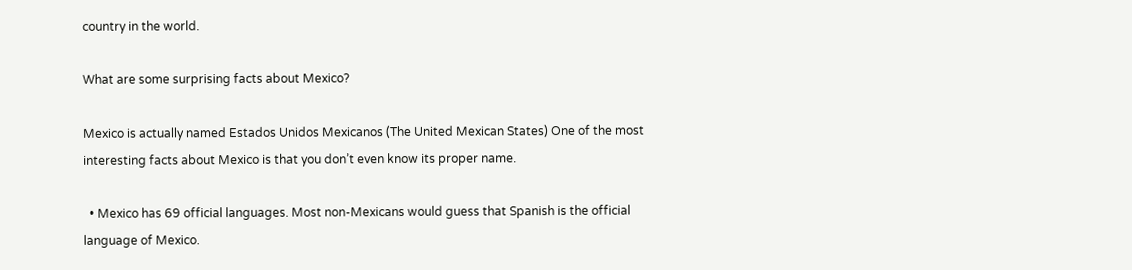country in the world.

What are some surprising facts about Mexico?

Mexico is actually named Estados Unidos Mexicanos (The United Mexican States) One of the most interesting facts about Mexico is that you don’t even know its proper name.

  • Mexico has 69 official languages. Most non-Mexicans would guess that Spanish is the official language of Mexico.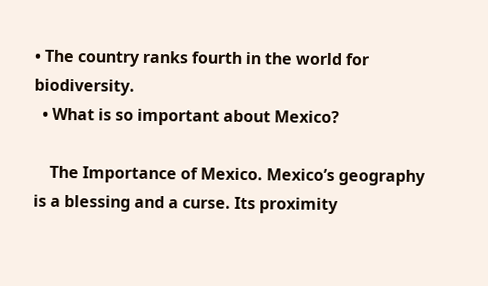• The country ranks fourth in the world for biodiversity.
  • What is so important about Mexico?

    The Importance of Mexico. Mexico’s geography is a blessing and a curse. Its proximity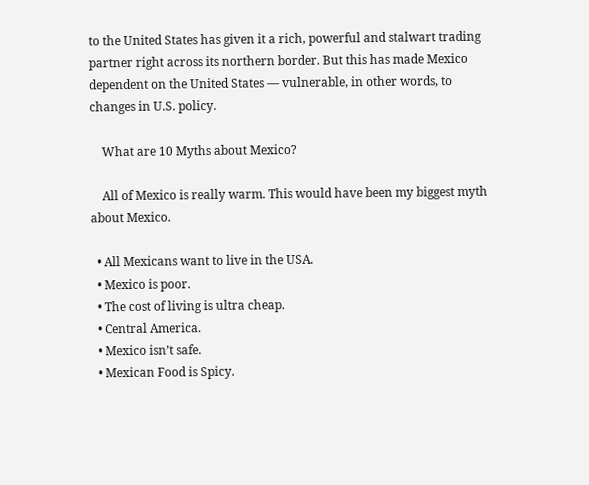to the United States has given it a rich, powerful and stalwart trading partner right across its northern border. But this has made Mexico dependent on the United States — vulnerable, in other words, to changes in U.S. policy.

    What are 10 Myths about Mexico?

    All of Mexico is really warm. This would have been my biggest myth about Mexico.

  • All Mexicans want to live in the USA.
  • Mexico is poor.
  • The cost of living is ultra cheap.
  • Central America.
  • Mexico isn’t safe.
  • Mexican Food is Spicy.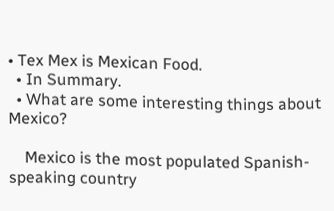• Tex Mex is Mexican Food.
  • In Summary.
  • What are some interesting things about Mexico?

    Mexico is the most populated Spanish-speaking country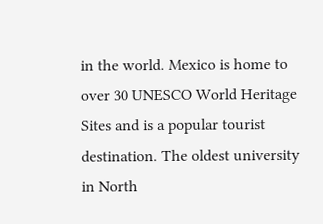in the world. Mexico is home to over 30 UNESCO World Heritage Sites and is a popular tourist destination. The oldest university in North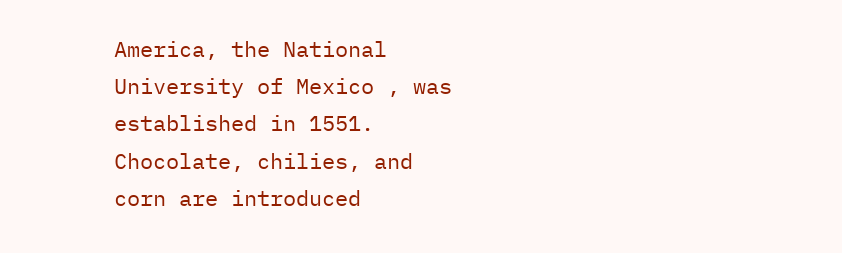America, the National University of Mexico , was established in 1551. Chocolate, chilies, and corn are introduced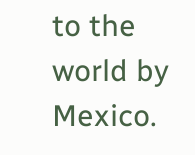to the world by Mexico.